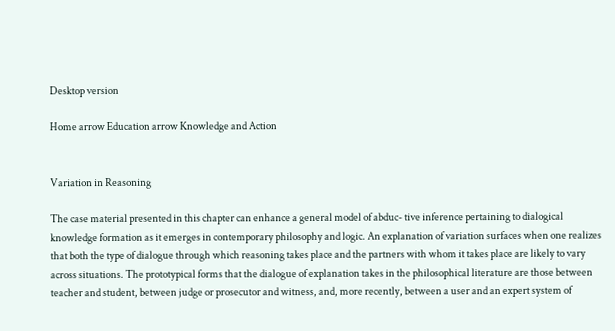Desktop version

Home arrow Education arrow Knowledge and Action


Variation in Reasoning

The case material presented in this chapter can enhance a general model of abduc- tive inference pertaining to dialogical knowledge formation as it emerges in contemporary philosophy and logic. An explanation of variation surfaces when one realizes that both the type of dialogue through which reasoning takes place and the partners with whom it takes place are likely to vary across situations. The prototypical forms that the dialogue of explanation takes in the philosophical literature are those between teacher and student, between judge or prosecutor and witness, and, more recently, between a user and an expert system of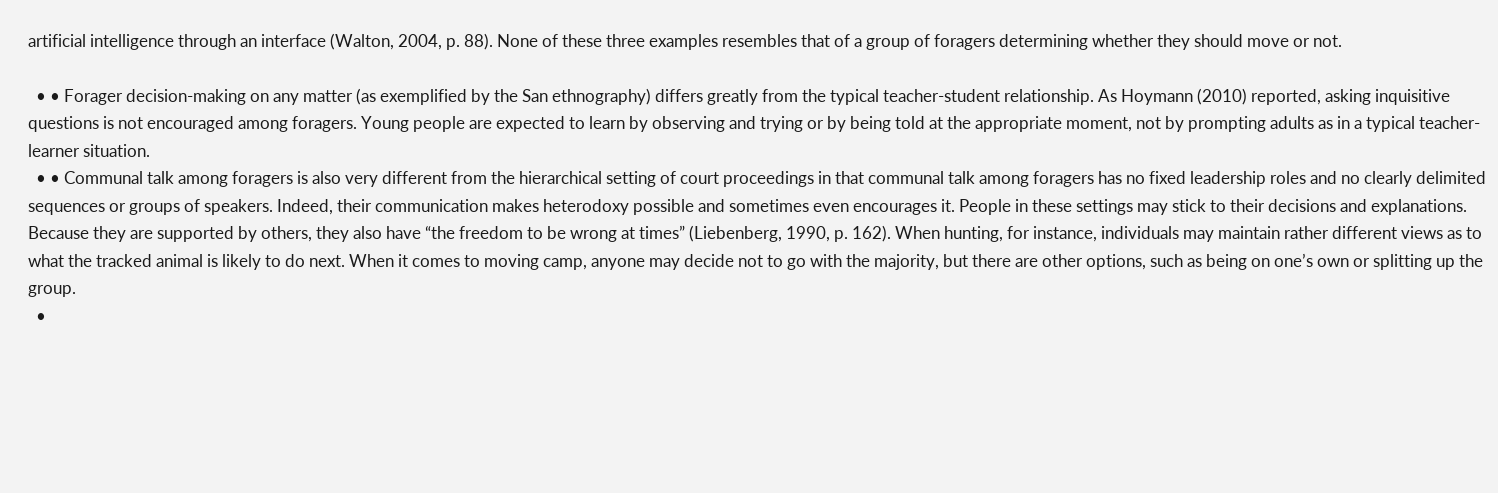artificial intelligence through an interface (Walton, 2004, p. 88). None of these three examples resembles that of a group of foragers determining whether they should move or not.

  • • Forager decision-making on any matter (as exemplified by the San ethnography) differs greatly from the typical teacher-student relationship. As Hoymann (2010) reported, asking inquisitive questions is not encouraged among foragers. Young people are expected to learn by observing and trying or by being told at the appropriate moment, not by prompting adults as in a typical teacher-learner situation.
  • • Communal talk among foragers is also very different from the hierarchical setting of court proceedings in that communal talk among foragers has no fixed leadership roles and no clearly delimited sequences or groups of speakers. Indeed, their communication makes heterodoxy possible and sometimes even encourages it. People in these settings may stick to their decisions and explanations. Because they are supported by others, they also have “the freedom to be wrong at times” (Liebenberg, 1990, p. 162). When hunting, for instance, individuals may maintain rather different views as to what the tracked animal is likely to do next. When it comes to moving camp, anyone may decide not to go with the majority, but there are other options, such as being on one’s own or splitting up the group.
  •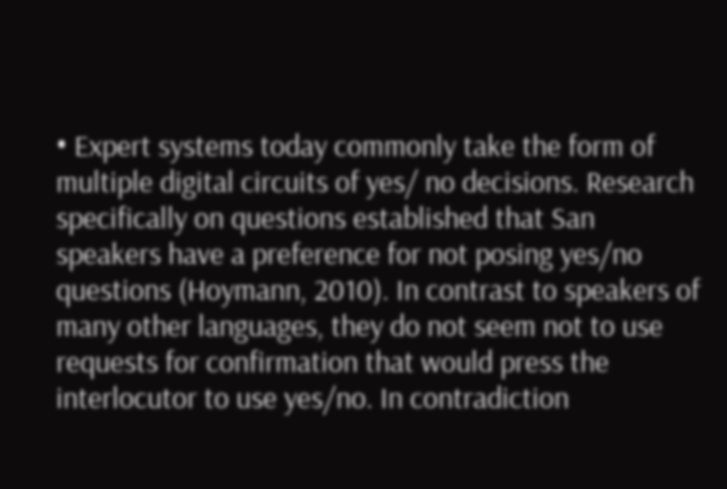• Expert systems today commonly take the form of multiple digital circuits of yes/ no decisions. Research specifically on questions established that San speakers have a preference for not posing yes/no questions (Hoymann, 2010). In contrast to speakers of many other languages, they do not seem not to use requests for confirmation that would press the interlocutor to use yes/no. In contradiction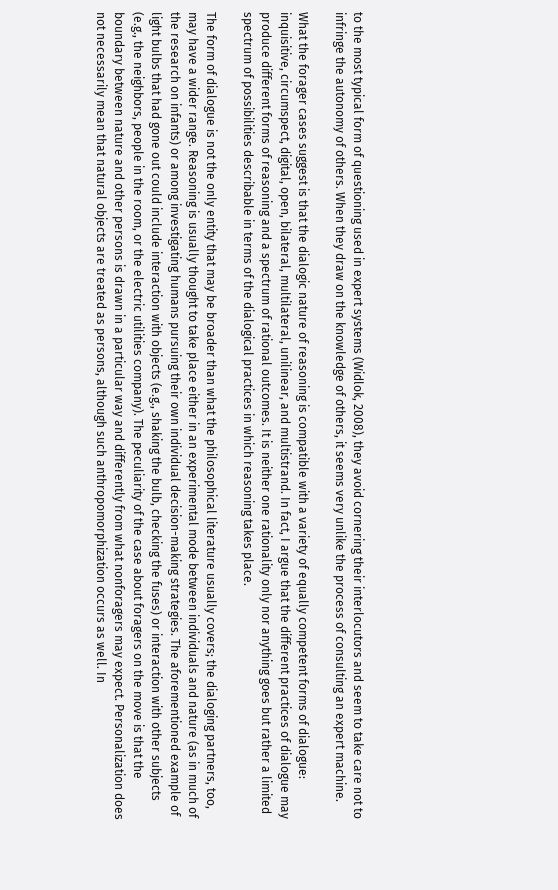to the most typical form of questioning used in expert systems (Widlok, 2008), they avoid cornering their interlocutors and seem to take care not to infringe the autonomy of others. When they draw on the knowledge of others, it seems very unlike the process of consulting an expert machine.

What the forager cases suggest is that the dialogic nature of reasoning is compatible with a variety of equally competent forms of dialogue: inquisitive, circumspect, digital, open, bilateral, multilateral, unilinear, and multistrand. In fact, I argue that the different practices of dialogue may produce different forms of reasoning and a spectrum of rational outcomes. It is neither one rationality only nor anything goes but rather a limited spectrum of possibilities describable in terms of the dialogical practices in which reasoning takes place.

The form of dialogue is not the only entity that may be broader than what the philosophical literature usually covers; the dialoging partners, too, may have a wider range. Reasoning is usually thought to take place either in an experimental mode between individuals and nature (as in much of the research on infants) or among investigating humans pursuing their own individual decision-making strategies. The aforementioned example of light bulbs that had gone out could include interaction with objects (e.g., shaking the bulb, checking the fuses) or interaction with other subjects (e.g., the neighbors, people in the room, or the electric utilities company). The peculiarity of the case about foragers on the move is that the boundary between nature and other persons is drawn in a particular way and differently from what nonforagers may expect. Personalization does not necessarily mean that natural objects are treated as persons, although such anthropomorphization occurs as well. In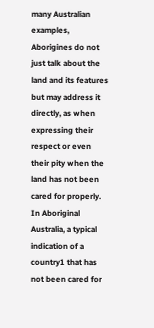many Australian examples, Aborigines do not just talk about the land and its features but may address it directly, as when expressing their respect or even their pity when the land has not been cared for properly. In Aboriginal Australia, a typical indication of a country1 that has not been cared for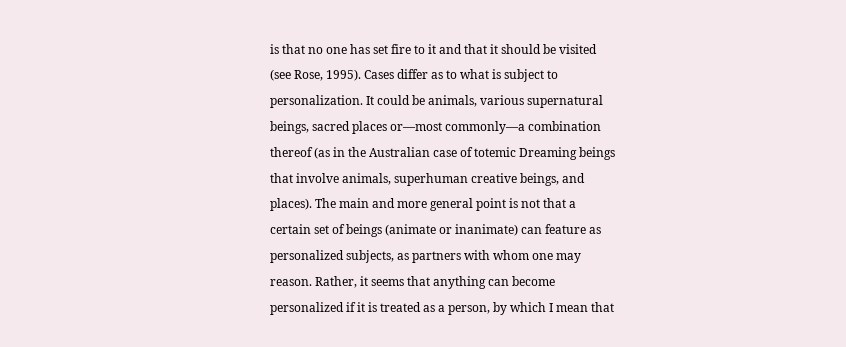is that no one has set fire to it and that it should be visited (see Rose, 1995). Cases differ as to what is subject to personalization. It could be animals, various supernatural beings, sacred places or—most commonly—a combination thereof (as in the Australian case of totemic Dreaming beings that involve animals, superhuman creative beings, and places). The main and more general point is not that a certain set of beings (animate or inanimate) can feature as personalized subjects, as partners with whom one may reason. Rather, it seems that anything can become personalized if it is treated as a person, by which I mean that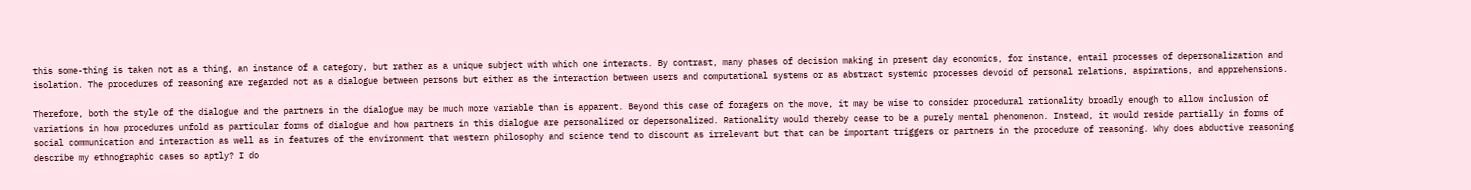this some-thing is taken not as a thing, an instance of a category, but rather as a unique subject with which one interacts. By contrast, many phases of decision making in present day economics, for instance, entail processes of depersonalization and isolation. The procedures of reasoning are regarded not as a dialogue between persons but either as the interaction between users and computational systems or as abstract systemic processes devoid of personal relations, aspirations, and apprehensions.

Therefore, both the style of the dialogue and the partners in the dialogue may be much more variable than is apparent. Beyond this case of foragers on the move, it may be wise to consider procedural rationality broadly enough to allow inclusion of variations in how procedures unfold as particular forms of dialogue and how partners in this dialogue are personalized or depersonalized. Rationality would thereby cease to be a purely mental phenomenon. Instead, it would reside partially in forms of social communication and interaction as well as in features of the environment that western philosophy and science tend to discount as irrelevant but that can be important triggers or partners in the procedure of reasoning. Why does abductive reasoning describe my ethnographic cases so aptly? I do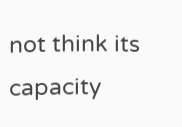not think its capacity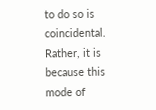to do so is coincidental. Rather, it is because this mode of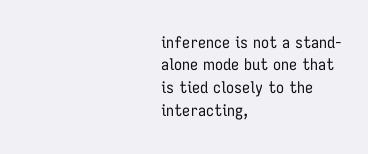inference is not a stand-alone mode but one that is tied closely to the interacting,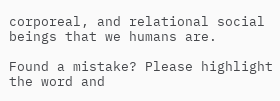corporeal, and relational social beings that we humans are.

Found a mistake? Please highlight the word and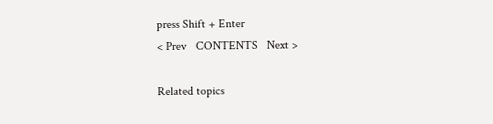press Shift + Enter
< Prev   CONTENTS   Next >

Related topics